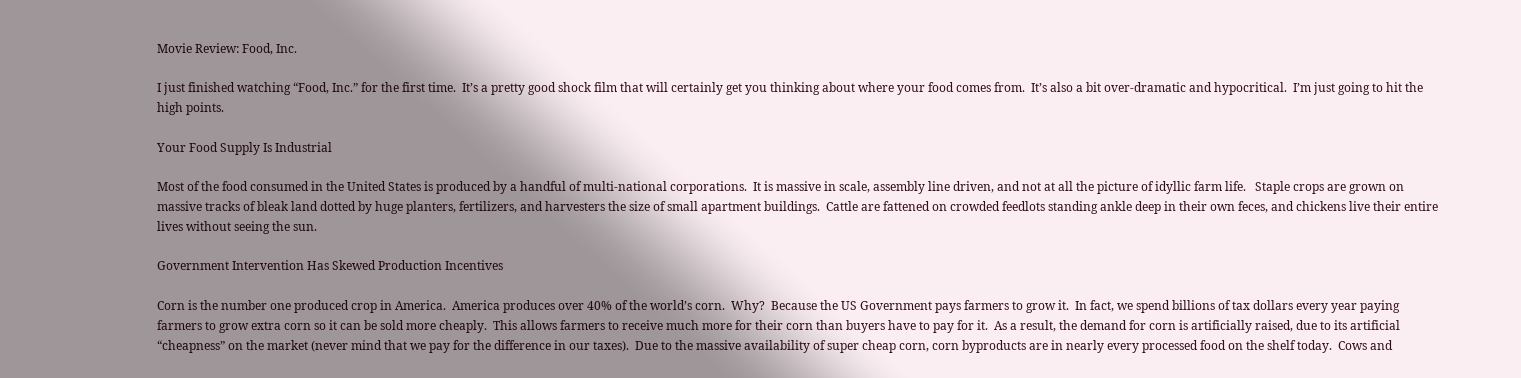Movie Review: Food, Inc.

I just finished watching “Food, Inc.” for the first time.  It’s a pretty good shock film that will certainly get you thinking about where your food comes from.  It’s also a bit over-dramatic and hypocritical.  I’m just going to hit the high points.

Your Food Supply Is Industrial

Most of the food consumed in the United States is produced by a handful of multi-national corporations.  It is massive in scale, assembly line driven, and not at all the picture of idyllic farm life.   Staple crops are grown on massive tracks of bleak land dotted by huge planters, fertilizers, and harvesters the size of small apartment buildings.  Cattle are fattened on crowded feedlots standing ankle deep in their own feces, and chickens live their entire lives without seeing the sun.

Government Intervention Has Skewed Production Incentives

Corn is the number one produced crop in America.  America produces over 40% of the world’s corn.  Why?  Because the US Government pays farmers to grow it.  In fact, we spend billions of tax dollars every year paying farmers to grow extra corn so it can be sold more cheaply.  This allows farmers to receive much more for their corn than buyers have to pay for it.  As a result, the demand for corn is artificially raised, due to its artificial “cheapness” on the market (never mind that we pay for the difference in our taxes).  Due to the massive availability of super cheap corn, corn byproducts are in nearly every processed food on the shelf today.  Cows and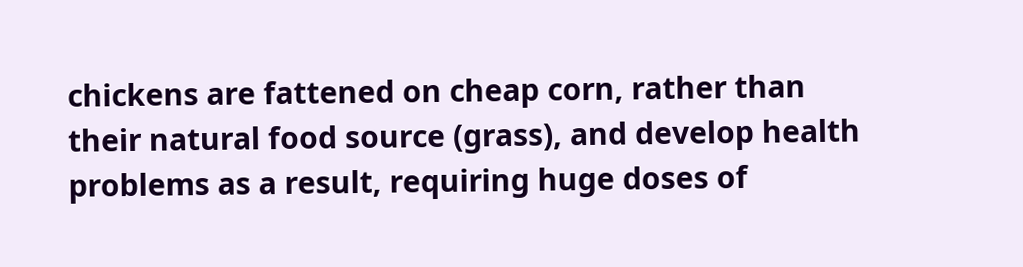chickens are fattened on cheap corn, rather than their natural food source (grass), and develop health problems as a result, requiring huge doses of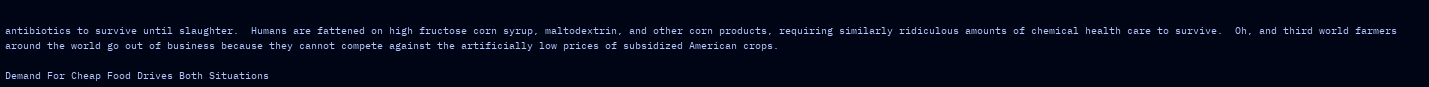antibiotics to survive until slaughter.  Humans are fattened on high fructose corn syrup, maltodextrin, and other corn products, requiring similarly ridiculous amounts of chemical health care to survive.  Oh, and third world farmers around the world go out of business because they cannot compete against the artificially low prices of subsidized American crops.

Demand For Cheap Food Drives Both Situations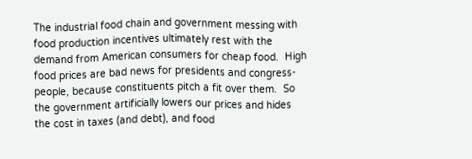The industrial food chain and government messing with food production incentives ultimately rest with the demand from American consumers for cheap food.  High food prices are bad news for presidents and congress-people, because constituents pitch a fit over them.  So the government artificially lowers our prices and hides the cost in taxes (and debt), and food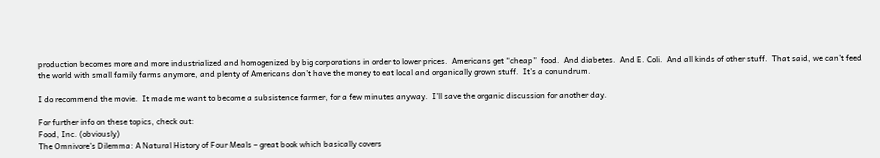production becomes more and more industrialized and homogenized by big corporations in order to lower prices.  Americans get “cheap”  food.  And diabetes.  And E. Coli.  And all kinds of other stuff.  That said, we can’t feed the world with small family farms anymore, and plenty of Americans don’t have the money to eat local and organically grown stuff.  It’s a conundrum.

I do recommend the movie.  It made me want to become a subsistence farmer, for a few minutes anyway.  I’ll save the organic discussion for another day.

For further info on these topics, check out:
Food, Inc. (obviously)
The Omnivore’s Dilemma: A Natural History of Four Meals – great book which basically covers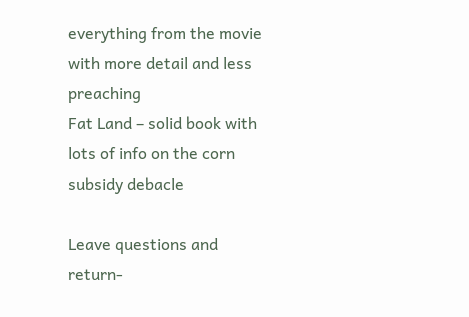everything from the movie with more detail and less preaching
Fat Land – solid book with lots of info on the corn subsidy debacle

Leave questions and return-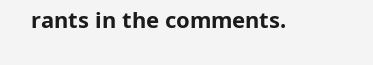rants in the comments.